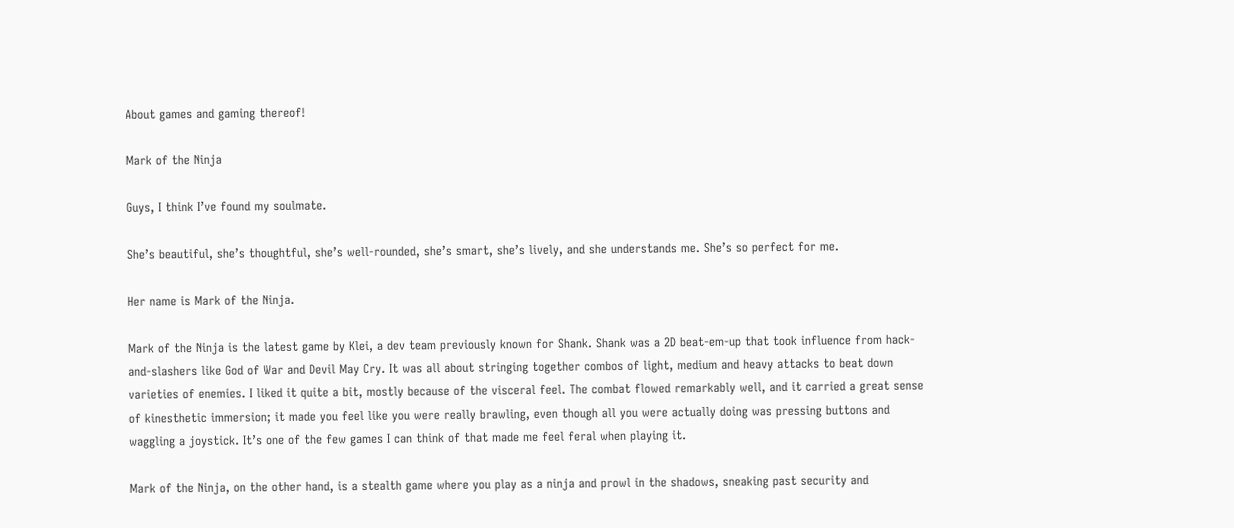About games and gaming thereof!

Mark of the Ninja

Guys, I think I’ve found my soulmate.

She’s beautiful, she’s thoughtful, she’s well-rounded, she’s smart, she’s lively, and she understands me. She’s so perfect for me.

Her name is Mark of the Ninja.

Mark of the Ninja is the latest game by Klei, a dev team previously known for Shank. Shank was a 2D beat-em-up that took influence from hack-and-slashers like God of War and Devil May Cry. It was all about stringing together combos of light, medium and heavy attacks to beat down varieties of enemies. I liked it quite a bit, mostly because of the visceral feel. The combat flowed remarkably well, and it carried a great sense of kinesthetic immersion; it made you feel like you were really brawling, even though all you were actually doing was pressing buttons and waggling a joystick. It’s one of the few games I can think of that made me feel feral when playing it.

Mark of the Ninja, on the other hand, is a stealth game where you play as a ninja and prowl in the shadows, sneaking past security and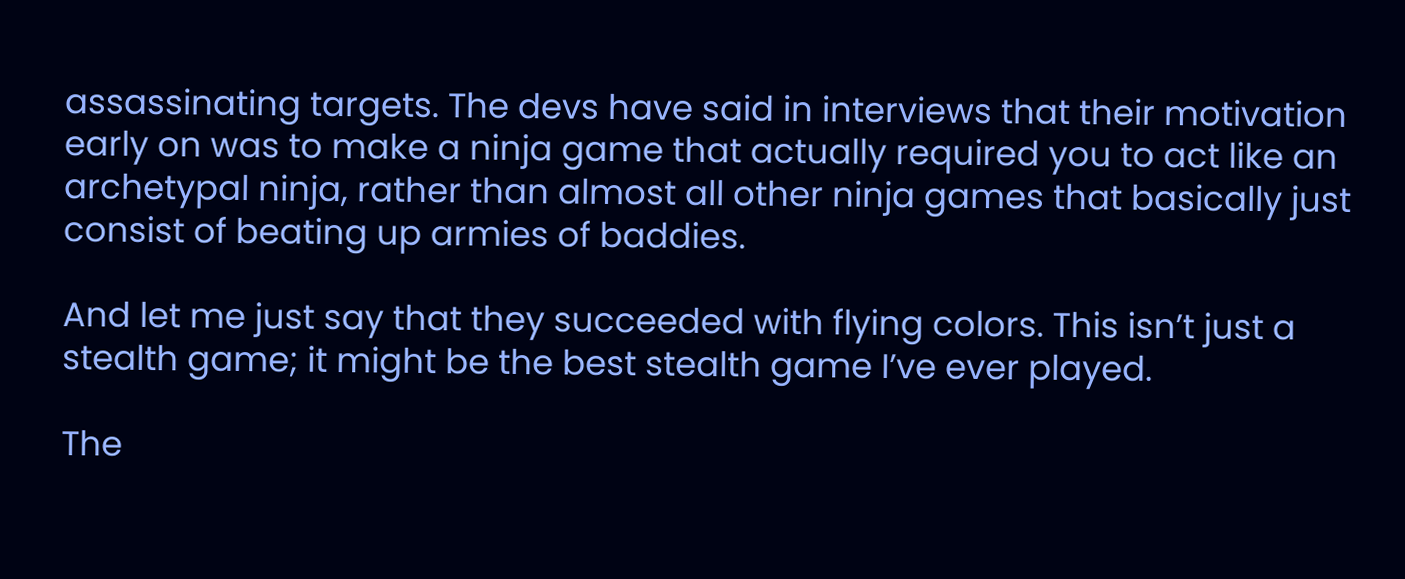assassinating targets. The devs have said in interviews that their motivation early on was to make a ninja game that actually required you to act like an archetypal ninja, rather than almost all other ninja games that basically just consist of beating up armies of baddies.

And let me just say that they succeeded with flying colors. This isn’t just a stealth game; it might be the best stealth game I’ve ever played.

The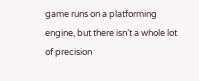game runs on a platforming engine, but there isn’t a whole lot of precision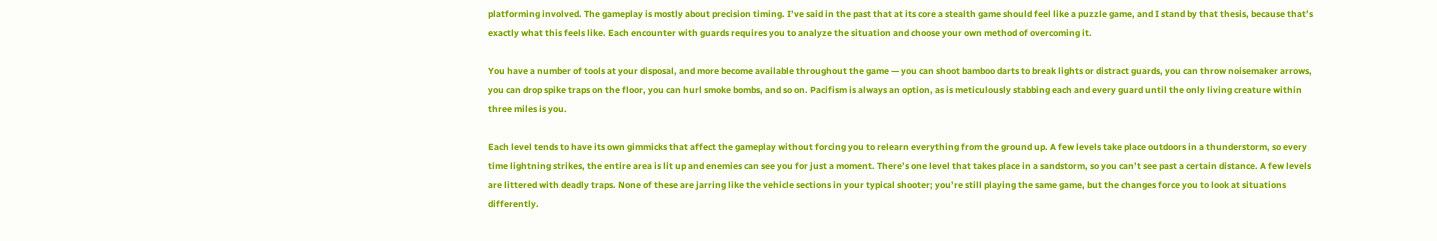platforming involved. The gameplay is mostly about precision timing. I’ve said in the past that at its core a stealth game should feel like a puzzle game, and I stand by that thesis, because that’s exactly what this feels like. Each encounter with guards requires you to analyze the situation and choose your own method of overcoming it.

You have a number of tools at your disposal, and more become available throughout the game — you can shoot bamboo darts to break lights or distract guards, you can throw noisemaker arrows, you can drop spike traps on the floor, you can hurl smoke bombs, and so on. Pacifism is always an option, as is meticulously stabbing each and every guard until the only living creature within three miles is you.

Each level tends to have its own gimmicks that affect the gameplay without forcing you to relearn everything from the ground up. A few levels take place outdoors in a thunderstorm, so every time lightning strikes, the entire area is lit up and enemies can see you for just a moment. There’s one level that takes place in a sandstorm, so you can’t see past a certain distance. A few levels are littered with deadly traps. None of these are jarring like the vehicle sections in your typical shooter; you’re still playing the same game, but the changes force you to look at situations differently.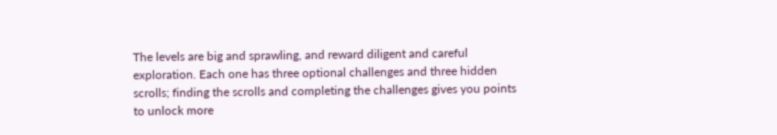The levels are big and sprawling, and reward diligent and careful exploration. Each one has three optional challenges and three hidden scrolls; finding the scrolls and completing the challenges gives you points to unlock more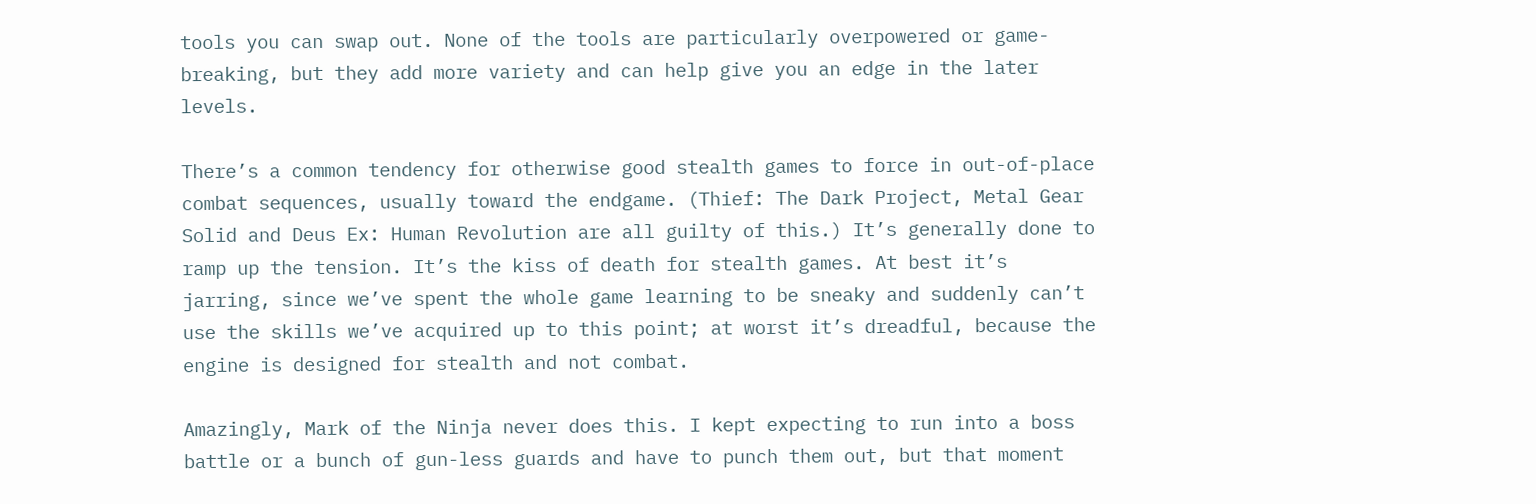tools you can swap out. None of the tools are particularly overpowered or game-breaking, but they add more variety and can help give you an edge in the later levels.

There’s a common tendency for otherwise good stealth games to force in out-of-place combat sequences, usually toward the endgame. (Thief: The Dark Project, Metal Gear Solid and Deus Ex: Human Revolution are all guilty of this.) It’s generally done to ramp up the tension. It’s the kiss of death for stealth games. At best it’s jarring, since we’ve spent the whole game learning to be sneaky and suddenly can’t use the skills we’ve acquired up to this point; at worst it’s dreadful, because the engine is designed for stealth and not combat.

Amazingly, Mark of the Ninja never does this. I kept expecting to run into a boss battle or a bunch of gun-less guards and have to punch them out, but that moment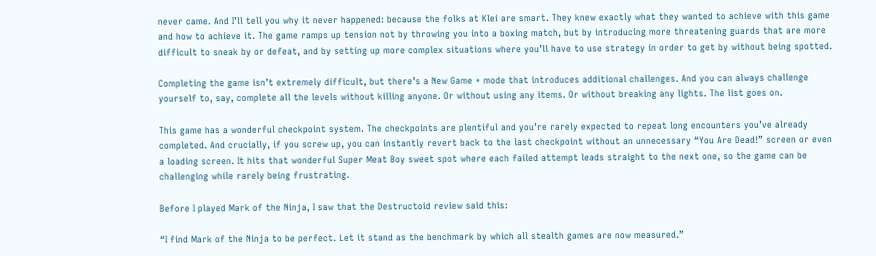never came. And I’ll tell you why it never happened: because the folks at Klei are smart. They knew exactly what they wanted to achieve with this game and how to achieve it. The game ramps up tension not by throwing you into a boxing match, but by introducing more threatening guards that are more difficult to sneak by or defeat, and by setting up more complex situations where you’ll have to use strategy in order to get by without being spotted.

Completing the game isn’t extremely difficult, but there’s a New Game + mode that introduces additional challenges. And you can always challenge yourself to, say, complete all the levels without killing anyone. Or without using any items. Or without breaking any lights. The list goes on.

This game has a wonderful checkpoint system. The checkpoints are plentiful and you’re rarely expected to repeat long encounters you’ve already completed. And crucially, if you screw up, you can instantly revert back to the last checkpoint without an unnecessary “You Are Dead!” screen or even a loading screen. It hits that wonderful Super Meat Boy sweet spot where each failed attempt leads straight to the next one, so the game can be challenging while rarely being frustrating.

Before I played Mark of the Ninja, I saw that the Destructoid review said this:

“I find Mark of the Ninja to be perfect. Let it stand as the benchmark by which all stealth games are now measured.”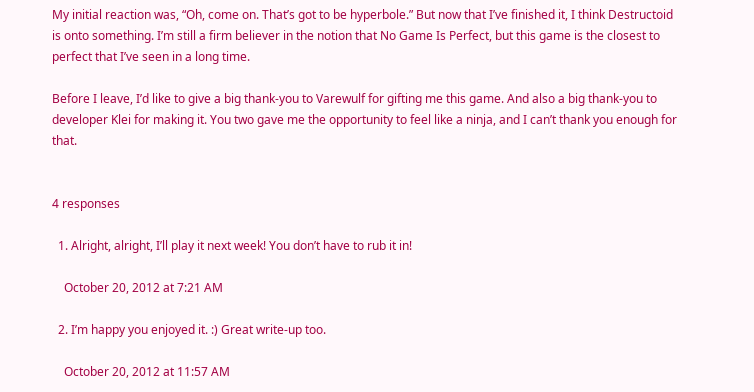My initial reaction was, “Oh, come on. That’s got to be hyperbole.” But now that I’ve finished it, I think Destructoid is onto something. I’m still a firm believer in the notion that No Game Is Perfect, but this game is the closest to perfect that I’ve seen in a long time.

Before I leave, I’d like to give a big thank-you to Varewulf for gifting me this game. And also a big thank-you to developer Klei for making it. You two gave me the opportunity to feel like a ninja, and I can’t thank you enough for that.


4 responses

  1. Alright, alright, I’ll play it next week! You don’t have to rub it in!

    October 20, 2012 at 7:21 AM

  2. I’m happy you enjoyed it. :) Great write-up too.

    October 20, 2012 at 11:57 AM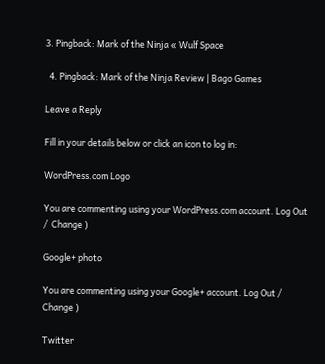3. Pingback: Mark of the Ninja « Wulf Space

  4. Pingback: Mark of the Ninja Review | Bago Games

Leave a Reply

Fill in your details below or click an icon to log in:

WordPress.com Logo

You are commenting using your WordPress.com account. Log Out /  Change )

Google+ photo

You are commenting using your Google+ account. Log Out /  Change )

Twitter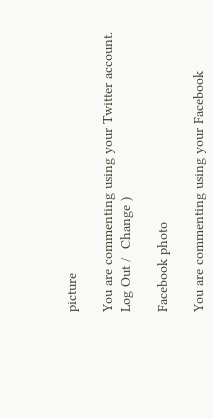picture

You are commenting using your Twitter account. Log Out /  Change )

Facebook photo

You are commenting using your Facebook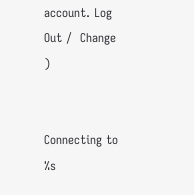account. Log Out /  Change )


Connecting to %s